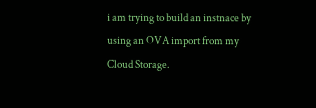i am trying to build an instnace by using an OVA import from my Cloud Storage.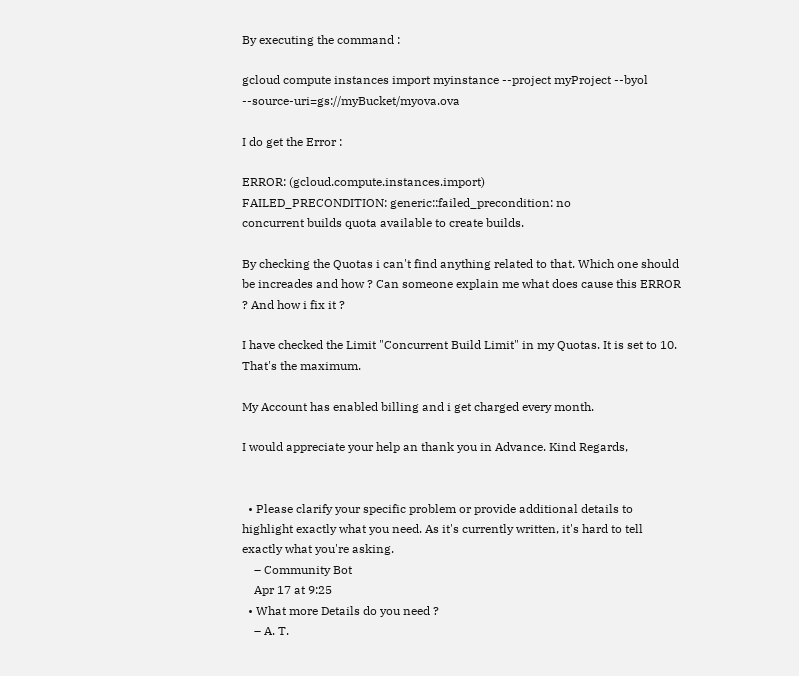By executing the command :

gcloud compute instances import myinstance --project myProject --byol --source-uri=gs://myBucket/myova.ova

I do get the Error :

ERROR: (gcloud.compute.instances.import)
FAILED_PRECONDITION: generic::failed_precondition: no
concurrent builds quota available to create builds.

By checking the Quotas i can't find anything related to that. Which one should be increades and how ? Can someone explain me what does cause this ERROR ? And how i fix it ?

I have checked the Limit "Concurrent Build Limit" in my Quotas. It is set to 10. That's the maximum.

My Account has enabled billing and i get charged every month.

I would appreciate your help an thank you in Advance. Kind Regards,


  • Please clarify your specific problem or provide additional details to highlight exactly what you need. As it's currently written, it's hard to tell exactly what you're asking.
    – Community Bot
    Apr 17 at 9:25
  • What more Details do you need ?
    – A. T.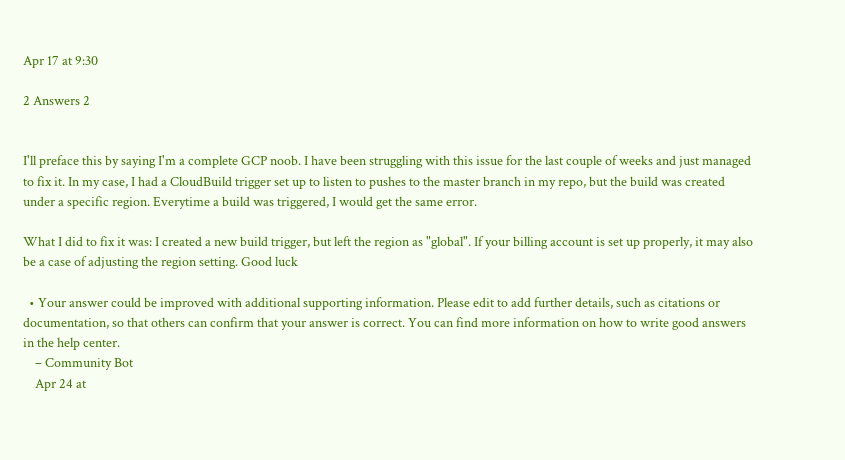Apr 17 at 9:30

2 Answers 2


I'll preface this by saying I'm a complete GCP noob. I have been struggling with this issue for the last couple of weeks and just managed to fix it. In my case, I had a CloudBuild trigger set up to listen to pushes to the master branch in my repo, but the build was created under a specific region. Everytime a build was triggered, I would get the same error.

What I did to fix it was: I created a new build trigger, but left the region as "global". If your billing account is set up properly, it may also be a case of adjusting the region setting. Good luck

  • Your answer could be improved with additional supporting information. Please edit to add further details, such as citations or documentation, so that others can confirm that your answer is correct. You can find more information on how to write good answers in the help center.
    – Community Bot
    Apr 24 at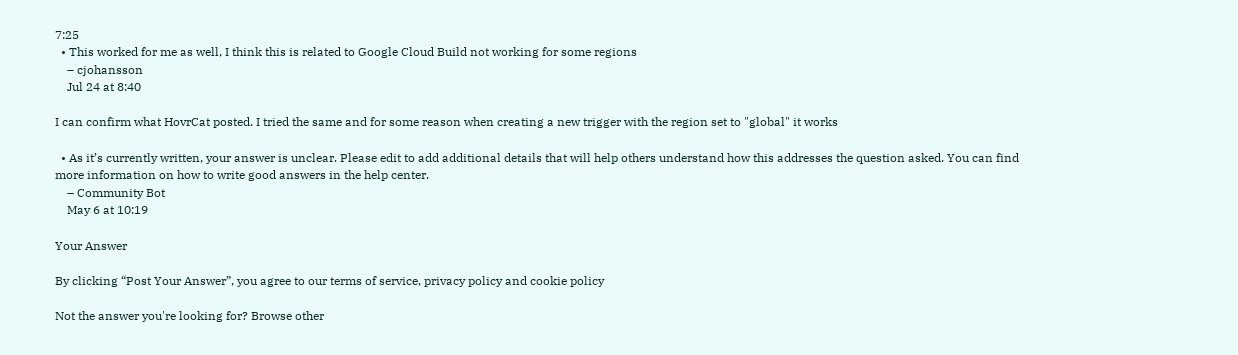7:25
  • This worked for me as well, I think this is related to Google Cloud Build not working for some regions
    – cjohansson
    Jul 24 at 8:40

I can confirm what HovrCat posted. I tried the same and for some reason when creating a new trigger with the region set to "global" it works

  • As it’s currently written, your answer is unclear. Please edit to add additional details that will help others understand how this addresses the question asked. You can find more information on how to write good answers in the help center.
    – Community Bot
    May 6 at 10:19

Your Answer

By clicking “Post Your Answer”, you agree to our terms of service, privacy policy and cookie policy

Not the answer you're looking for? Browse other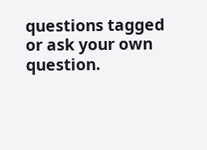questions tagged or ask your own question.